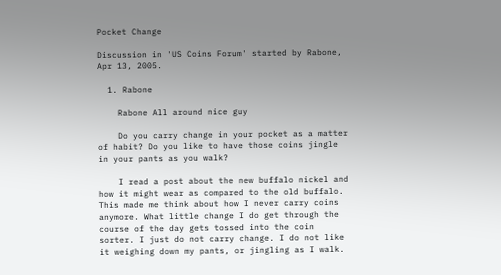Pocket Change

Discussion in 'US Coins Forum' started by Rabone, Apr 13, 2005.

  1. Rabone

    Rabone All around nice guy

    Do you carry change in your pocket as a matter of habit? Do you like to have those coins jingle in your pants as you walk?

    I read a post about the new buffalo nickel and how it might wear as compared to the old buffalo. This made me think about how I never carry coins anymore. What little change I do get through the course of the day gets tossed into the coin sorter. I just do not carry change. I do not like it weighing down my pants, or jingling as I walk.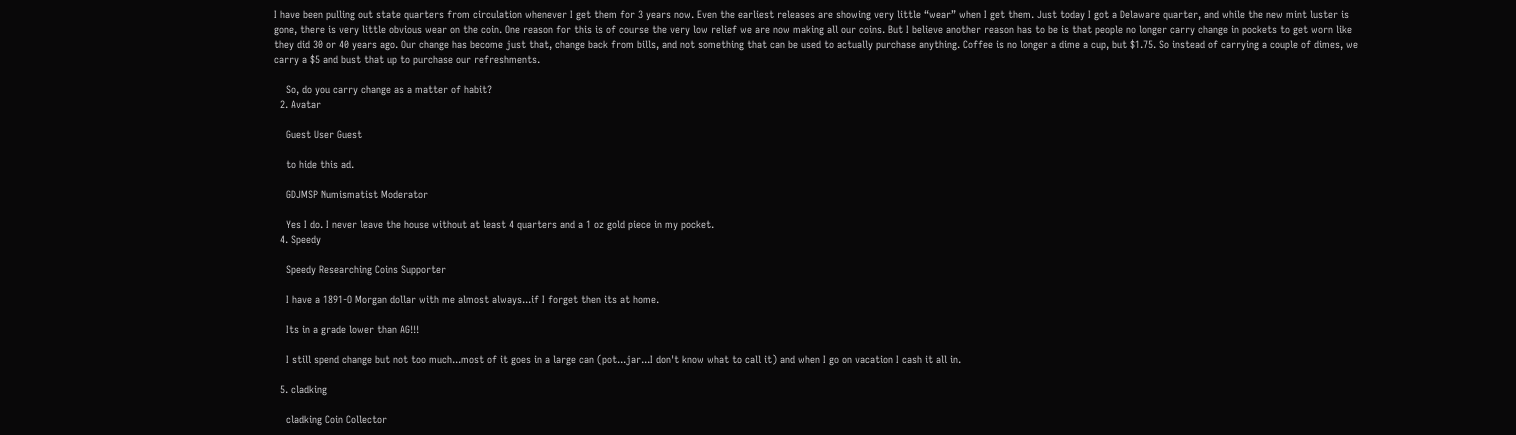I have been pulling out state quarters from circulation whenever I get them for 3 years now. Even the earliest releases are showing very little “wear” when I get them. Just today I got a Delaware quarter, and while the new mint luster is gone, there is very little obvious wear on the coin. One reason for this is of course the very low relief we are now making all our coins. But I believe another reason has to be is that people no longer carry change in pockets to get worn like they did 30 or 40 years ago. Our change has become just that, change back from bills, and not something that can be used to actually purchase anything. Coffee is no longer a dime a cup, but $1.75. So instead of carrying a couple of dimes, we carry a $5 and bust that up to purchase our refreshments.

    So, do you carry change as a matter of habit?
  2. Avatar

    Guest User Guest

    to hide this ad.

    GDJMSP Numismatist Moderator

    Yes I do. I never leave the house without at least 4 quarters and a 1 oz gold piece in my pocket.
  4. Speedy

    Speedy Researching Coins Supporter

    I have a 1891-O Morgan dollar with me almost always...if I forget then its at home.

    Its in a grade lower than AG!!!

    I still spend change but not too much...most of it goes in a large can (pot...jar...I don't know what to call it) and when I go on vacation I cash it all in.

  5. cladking

    cladking Coin Collector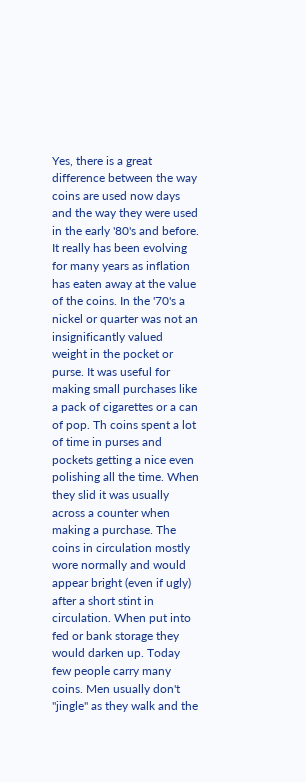Yes, there is a great difference between the way coins are used now days and the way they were used in the early '80's and before. It really has been evolving for many years as inflation has eaten away at the value of the coins. In the '70's a nickel or quarter was not an insignificantly valued weight in the pocket or purse. It was useful for making small purchases like a pack of cigarettes or a can of pop. Th coins spent a lot of time in purses and pockets getting a nice even polishing all the time. When they slid it was usually across a counter when making a purchase. The coins in circulation mostly wore normally and would appear bright (even if ugly) after a short stint in circulation. When put into fed or bank storage they would darken up. Today few people carry many coins. Men usually don't "jingle" as they walk and the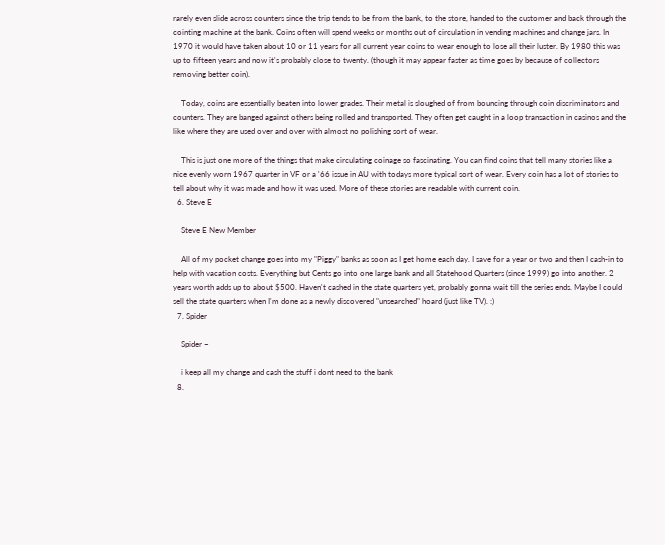rarely even slide across counters since the trip tends to be from the bank, to the store, handed to the customer and back through the cointing machine at the bank. Coins often will spend weeks or months out of circulation in vending machines and change jars. In 1970 it would have taken about 10 or 11 years for all current year coins to wear enough to lose all their luster. By 1980 this was up to fifteen years and now it's probably close to twenty. (though it may appear faster as time goes by because of collectors removing better coin).

    Today, coins are essentially beaten into lower grades. Their metal is sloughed of from bouncing through coin discriminators and counters. They are banged against others being rolled and transported. They often get caught in a loop transaction in casinos and the like where they are used over and over with almost no polishing sort of wear.

    This is just one more of the things that make circulating coinage so fascinating. You can find coins that tell many stories like a nice evenly worn 1967 quarter in VF or a '66 issue in AU with todays more typical sort of wear. Every coin has a lot of stories to tell about why it was made and how it was used. More of these stories are readable with current coin.
  6. Steve E

    Steve E New Member

    All of my pocket change goes into my "Piggy" banks as soon as I get home each day. I save for a year or two and then I cash-in to help with vacation costs. Everything but Cents go into one large bank and all Statehood Quarters (since 1999) go into another. 2 years worth adds up to about $500. Haven't cashed in the state quarters yet, probably gonna wait till the series ends. Maybe I could sell the state quarters when I'm done as a newly discovered "unsearched" hoard (just like TV). :)
  7. Spider

    Spider ~

    i keep all my change and cash the stuff i dont need to the bank
  8.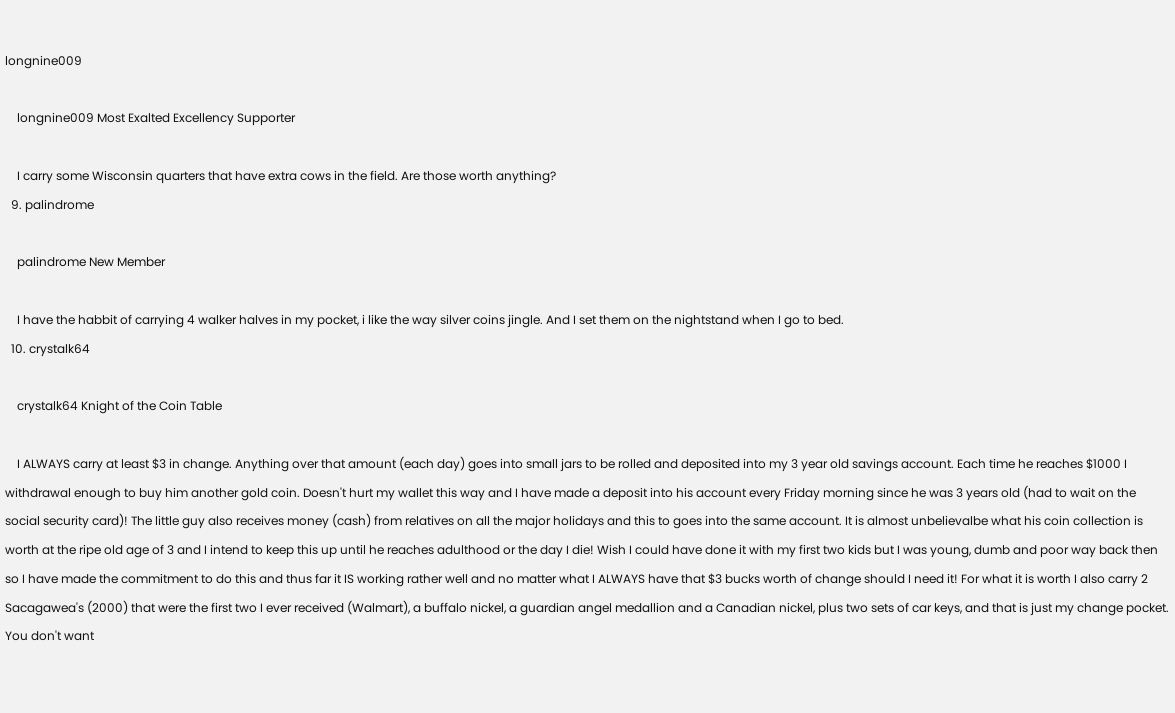longnine009

    longnine009 Most Exalted Excellency Supporter

    I carry some Wisconsin quarters that have extra cows in the field. Are those worth anything?
  9. palindrome

    palindrome New Member

    I have the habbit of carrying 4 walker halves in my pocket, i like the way silver coins jingle. And I set them on the nightstand when I go to bed.
  10. crystalk64

    crystalk64 Knight of the Coin Table

    I ALWAYS carry at least $3 in change. Anything over that amount (each day) goes into small jars to be rolled and deposited into my 3 year old savings account. Each time he reaches $1000 I withdrawal enough to buy him another gold coin. Doesn't hurt my wallet this way and I have made a deposit into his account every Friday morning since he was 3 years old (had to wait on the social security card)! The little guy also receives money (cash) from relatives on all the major holidays and this to goes into the same account. It is almost unbelievalbe what his coin collection is worth at the ripe old age of 3 and I intend to keep this up until he reaches adulthood or the day I die! Wish I could have done it with my first two kids but I was young, dumb and poor way back then so I have made the commitment to do this and thus far it IS working rather well and no matter what I ALWAYS have that $3 bucks worth of change should I need it! For what it is worth I also carry 2 Sacagawea's (2000) that were the first two I ever received (Walmart), a buffalo nickel, a guardian angel medallion and a Canadian nickel, plus two sets of car keys, and that is just my change pocket. You don't want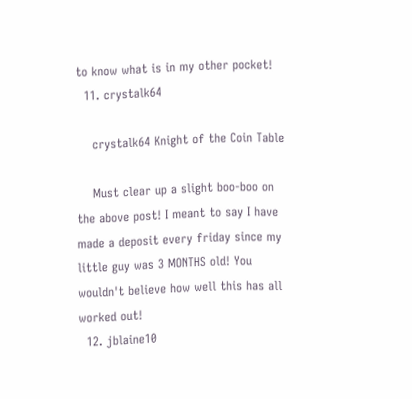to know what is in my other pocket!
  11. crystalk64

    crystalk64 Knight of the Coin Table

    Must clear up a slight boo-boo on the above post! I meant to say I have made a deposit every friday since my little guy was 3 MONTHS old! You wouldn't believe how well this has all worked out!
  12. jblaine10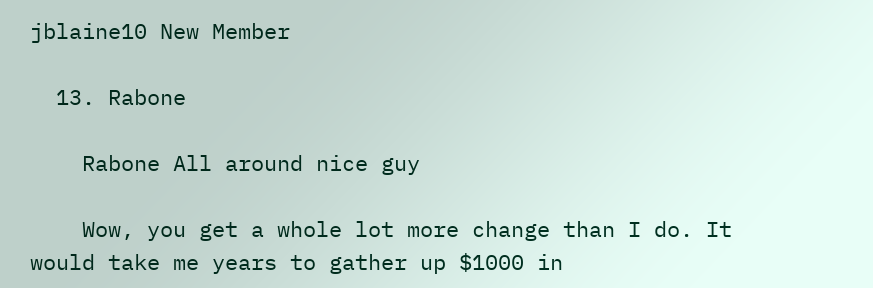jblaine10 New Member

  13. Rabone

    Rabone All around nice guy

    Wow, you get a whole lot more change than I do. It would take me years to gather up $1000 in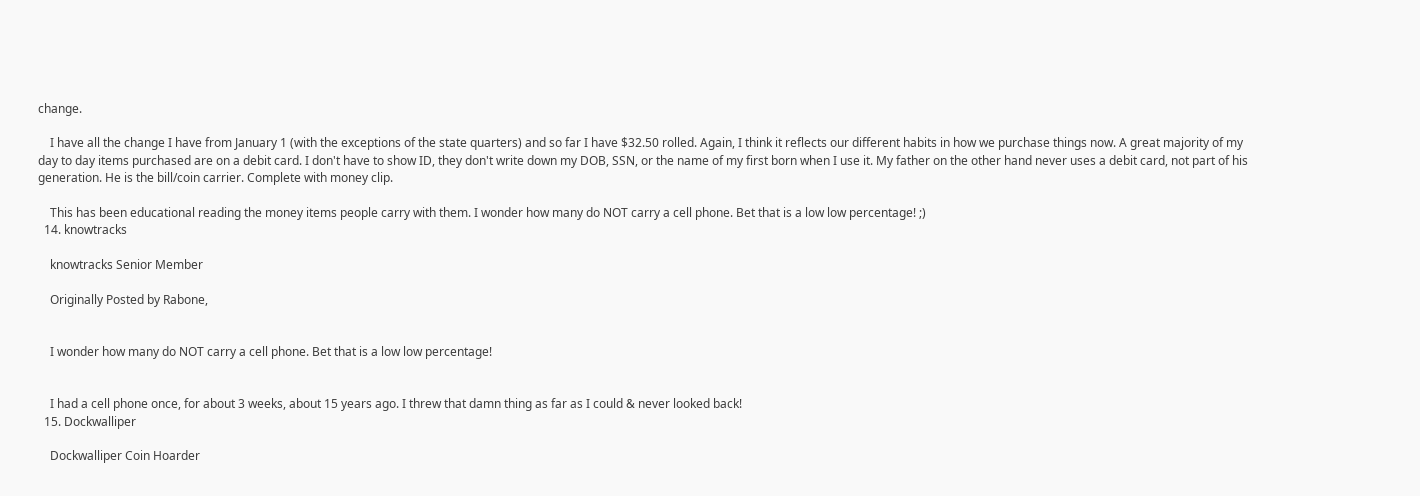change.

    I have all the change I have from January 1 (with the exceptions of the state quarters) and so far I have $32.50 rolled. Again, I think it reflects our different habits in how we purchase things now. A great majority of my day to day items purchased are on a debit card. I don't have to show ID, they don't write down my DOB, SSN, or the name of my first born when I use it. My father on the other hand never uses a debit card, not part of his generation. He is the bill/coin carrier. Complete with money clip.

    This has been educational reading the money items people carry with them. I wonder how many do NOT carry a cell phone. Bet that is a low low percentage! ;)
  14. knowtracks

    knowtracks Senior Member

    Originally Posted by Rabone,


    I wonder how many do NOT carry a cell phone. Bet that is a low low percentage!


    I had a cell phone once, for about 3 weeks, about 15 years ago. I threw that damn thing as far as I could & never looked back!
  15. Dockwalliper

    Dockwalliper Coin Hoarder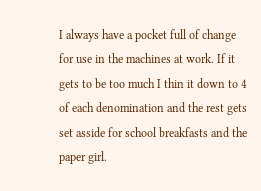I always have a pocket full of change for use in the machines at work. If it gets to be too much I thin it down to 4 of each denomination and the rest gets set asside for school breakfasts and the paper girl.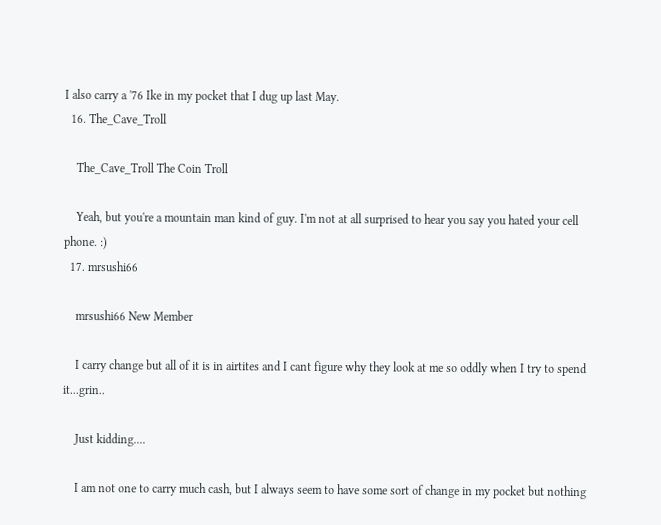I also carry a '76 Ike in my pocket that I dug up last May.
  16. The_Cave_Troll

    The_Cave_Troll The Coin Troll

    Yeah, but you're a mountain man kind of guy. I'm not at all surprised to hear you say you hated your cell phone. :)
  17. mrsushi66

    mrsushi66 New Member

    I carry change but all of it is in airtites and I cant figure why they look at me so oddly when I try to spend it...grin..

    Just kidding....

    I am not one to carry much cash, but I always seem to have some sort of change in my pocket but nothing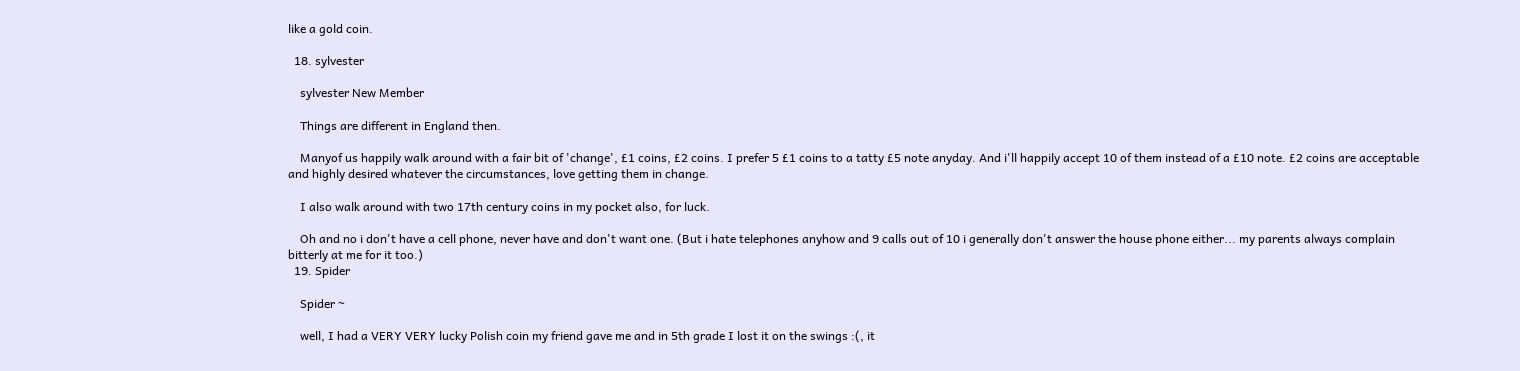like a gold coin.

  18. sylvester

    sylvester New Member

    Things are different in England then.

    Manyof us happily walk around with a fair bit of 'change', £1 coins, £2 coins. I prefer 5 £1 coins to a tatty £5 note anyday. And i'll happily accept 10 of them instead of a £10 note. £2 coins are acceptable and highly desired whatever the circumstances, love getting them in change.

    I also walk around with two 17th century coins in my pocket also, for luck.

    Oh and no i don't have a cell phone, never have and don't want one. (But i hate telephones anyhow and 9 calls out of 10 i generally don't answer the house phone either... my parents always complain bitterly at me for it too.)
  19. Spider

    Spider ~

    well, I had a VERY VERY lucky Polish coin my friend gave me and in 5th grade I lost it on the swings :(, it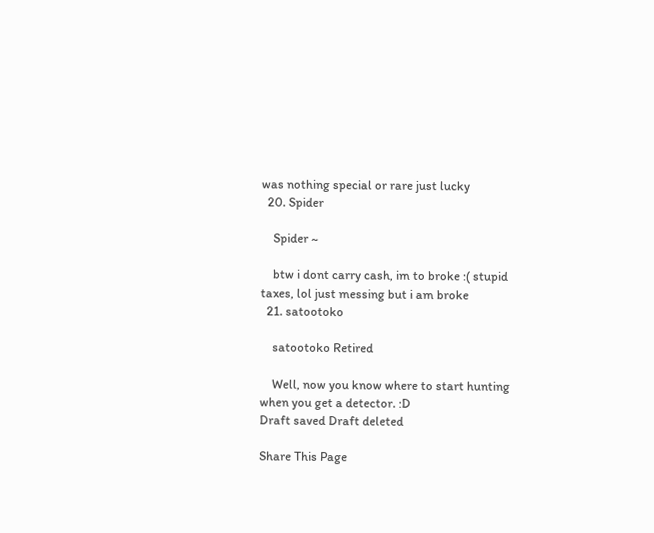was nothing special or rare just lucky
  20. Spider

    Spider ~

    btw i dont carry cash, im to broke :( stupid taxes, lol just messing but i am broke
  21. satootoko

    satootoko Retired

    Well, now you know where to start hunting when you get a detector. :D
Draft saved Draft deleted

Share This Page